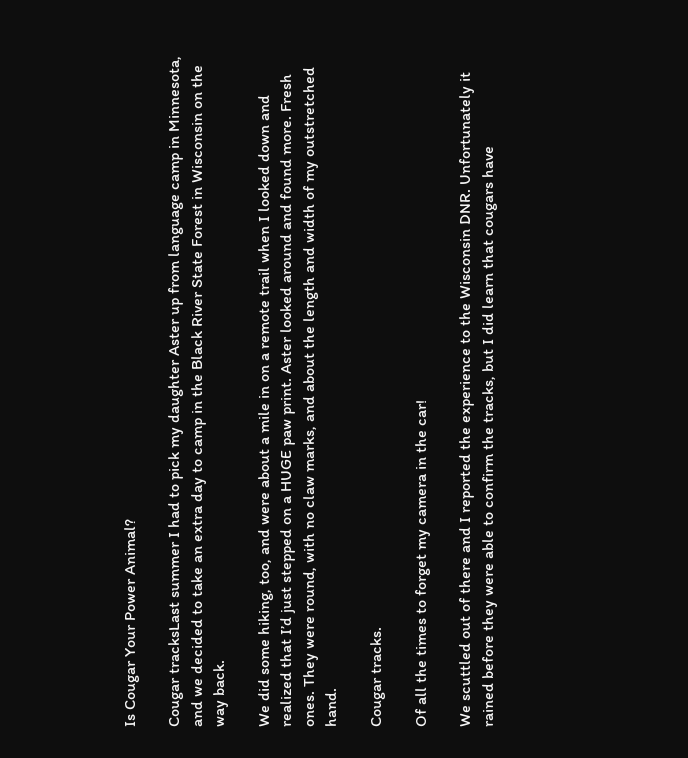Is Cougar Your Power Animal?

Cougar tracksLast summer I had to pick my daughter Aster up from language camp in Minnesota, and we decided to take an extra day to camp in the Black River State Forest in Wisconsin on the way back.

We did some hiking, too, and were about a mile in on a remote trail when I looked down and realized that I’d just stepped on a HUGE paw print. Aster looked around and found more. Fresh ones. They were round, with no claw marks, and about the length and width of my outstretched hand.

Cougar tracks.

Of all the times to forget my camera in the car!

We scuttled out of there and I reported the experience to the Wisconsin DNR. Unfortunately it rained before they were able to confirm the tracks, but I did learn that cougars have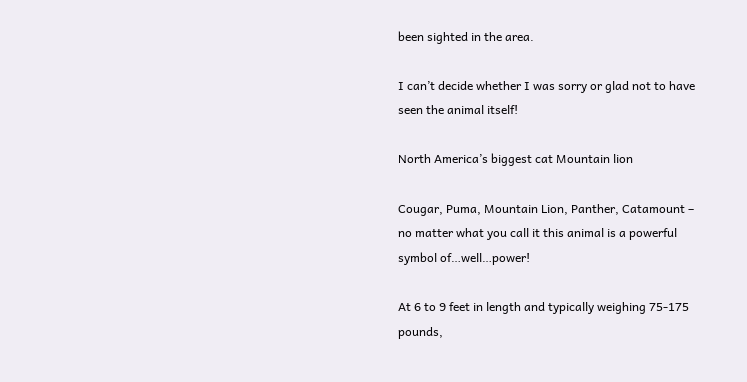been sighted in the area.

I can’t decide whether I was sorry or glad not to have seen the animal itself!

North America’s biggest cat Mountain lion

Cougar, Puma, Mountain Lion, Panther, Catamount – no matter what you call it this animal is a powerful symbol of…well…power!

At 6 to 9 feet in length and typically weighing 75-175 pounds,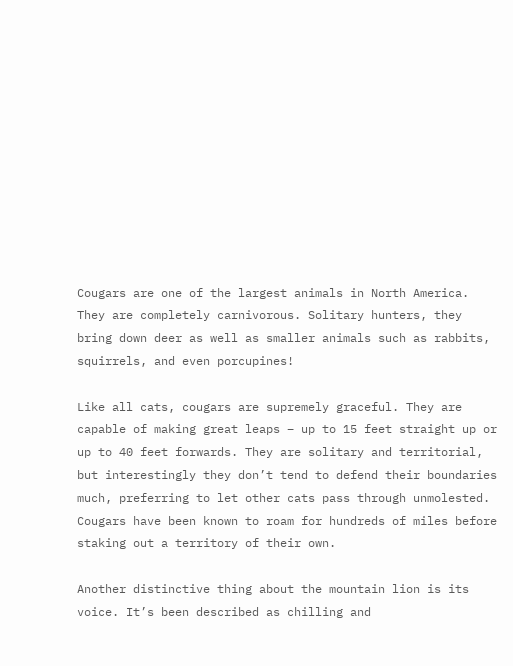Cougars are one of the largest animals in North America. They are completely carnivorous. Solitary hunters, they bring down deer as well as smaller animals such as rabbits, squirrels, and even porcupines!

Like all cats, cougars are supremely graceful. They are capable of making great leaps – up to 15 feet straight up or up to 40 feet forwards. They are solitary and territorial, but interestingly they don’t tend to defend their boundaries much, preferring to let other cats pass through unmolested. Cougars have been known to roam for hundreds of miles before staking out a territory of their own.

Another distinctive thing about the mountain lion is its voice. It’s been described as chilling and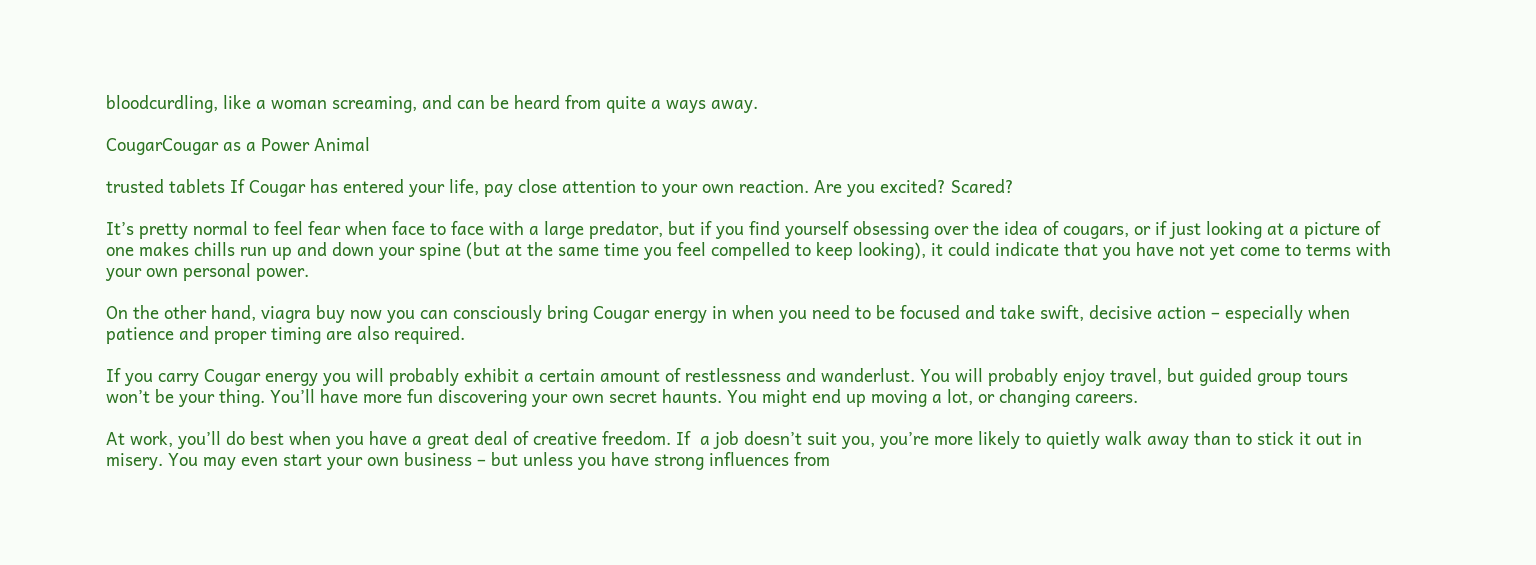bloodcurdling, like a woman screaming, and can be heard from quite a ways away.

CougarCougar as a Power Animal

trusted tablets If Cougar has entered your life, pay close attention to your own reaction. Are you excited? Scared?

It’s pretty normal to feel fear when face to face with a large predator, but if you find yourself obsessing over the idea of cougars, or if just looking at a picture of one makes chills run up and down your spine (but at the same time you feel compelled to keep looking), it could indicate that you have not yet come to terms with your own personal power.

On the other hand, viagra buy now you can consciously bring Cougar energy in when you need to be focused and take swift, decisive action – especially when patience and proper timing are also required.

If you carry Cougar energy you will probably exhibit a certain amount of restlessness and wanderlust. You will probably enjoy travel, but guided group tours won’t be your thing. You’ll have more fun discovering your own secret haunts. You might end up moving a lot, or changing careers.

At work, you’ll do best when you have a great deal of creative freedom. If  a job doesn’t suit you, you’re more likely to quietly walk away than to stick it out in misery. You may even start your own business – but unless you have strong influences from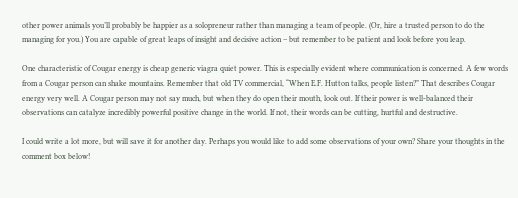other power animals you’ll probably be happier as a solopreneur rather than managing a team of people. (Or, hire a trusted person to do the managing for you.) You are capable of great leaps of insight and decisive action – but remember to be patient and look before you leap.

One characteristic of Cougar energy is cheap generic viagra quiet power. This is especially evident where communication is concerned. A few words from a Cougar person can shake mountains. Remember that old TV commercial, “When E.F. Hutton talks, people listen?” That describes Cougar energy very well. A Cougar person may not say much, but when they do open their mouth, look out. If their power is well-balanced their observations can catalyze incredibly powerful positive change in the world. If not, their words can be cutting, hurtful and destructive.

I could write a lot more, but will save it for another day. Perhaps you would like to add some observations of your own? Share your thoughts in the comment box below!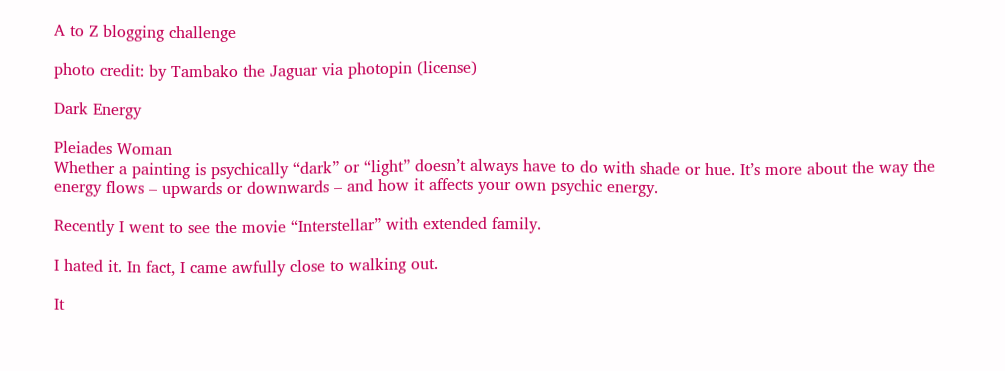A to Z blogging challenge

photo credit: by Tambako the Jaguar via photopin (license)

Dark Energy

Pleiades Woman
Whether a painting is psychically “dark” or “light” doesn’t always have to do with shade or hue. It’s more about the way the energy flows – upwards or downwards – and how it affects your own psychic energy.

Recently I went to see the movie “Interstellar” with extended family.

I hated it. In fact, I came awfully close to walking out.

It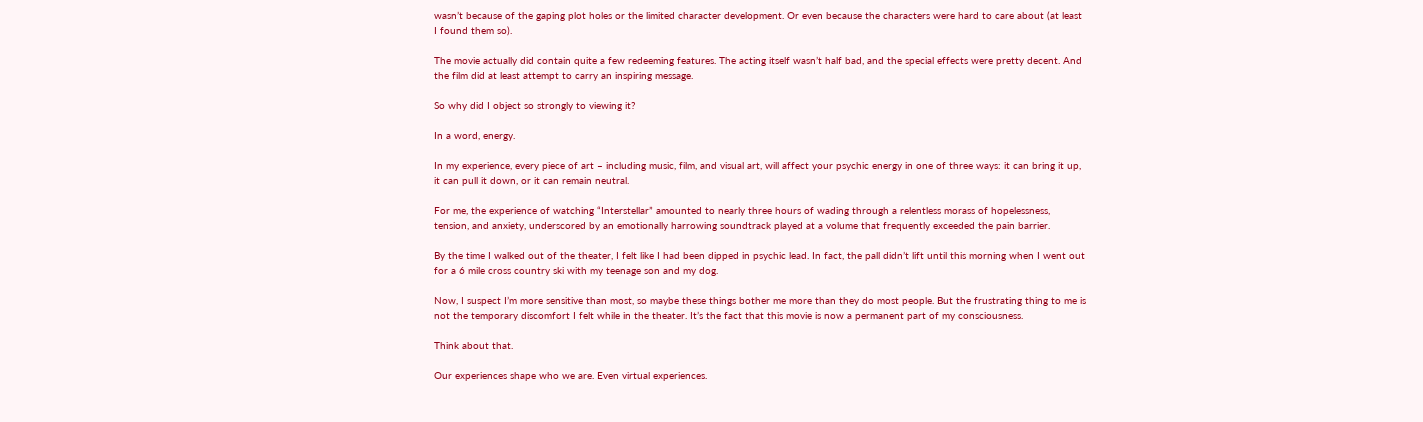wasn’t because of the gaping plot holes or the limited character development. Or even because the characters were hard to care about (at least I found them so).

The movie actually did contain quite a few redeeming features. The acting itself wasn’t half bad, and the special effects were pretty decent. And the film did at least attempt to carry an inspiring message.

So why did I object so strongly to viewing it?

In a word, energy.

In my experience, every piece of art – including music, film, and visual art, will affect your psychic energy in one of three ways: it can bring it up, it can pull it down, or it can remain neutral.

For me, the experience of watching “Interstellar” amounted to nearly three hours of wading through a relentless morass of hopelessness, tension, and anxiety, underscored by an emotionally harrowing soundtrack played at a volume that frequently exceeded the pain barrier.

By the time I walked out of the theater, I felt like I had been dipped in psychic lead. In fact, the pall didn’t lift until this morning when I went out for a 6 mile cross country ski with my teenage son and my dog.

Now, I suspect I’m more sensitive than most, so maybe these things bother me more than they do most people. But the frustrating thing to me is not the temporary discomfort I felt while in the theater. It’s the fact that this movie is now a permanent part of my consciousness.

Think about that.

Our experiences shape who we are. Even virtual experiences.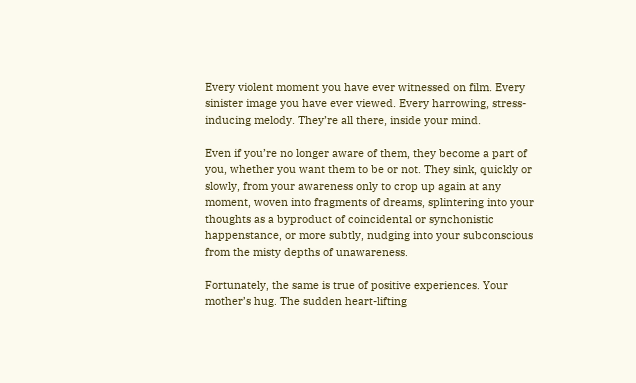Every violent moment you have ever witnessed on film. Every sinister image you have ever viewed. Every harrowing, stress-inducing melody. They’re all there, inside your mind.

Even if you’re no longer aware of them, they become a part of you, whether you want them to be or not. They sink, quickly or slowly, from your awareness only to crop up again at any moment, woven into fragments of dreams, splintering into your thoughts as a byproduct of coincidental or synchonistic happenstance, or more subtly, nudging into your subconscious from the misty depths of unawareness.

Fortunately, the same is true of positive experiences. Your mother’s hug. The sudden heart-lifting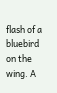flash of a bluebird on the wing. A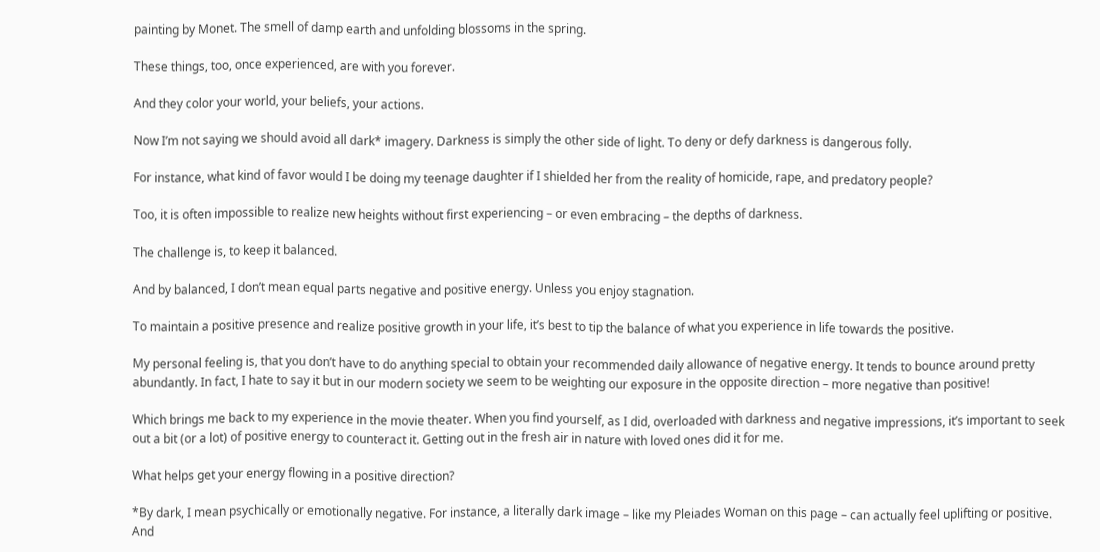painting by Monet. The smell of damp earth and unfolding blossoms in the spring.

These things, too, once experienced, are with you forever.

And they color your world, your beliefs, your actions.

Now I’m not saying we should avoid all dark* imagery. Darkness is simply the other side of light. To deny or defy darkness is dangerous folly.

For instance, what kind of favor would I be doing my teenage daughter if I shielded her from the reality of homicide, rape, and predatory people?

Too, it is often impossible to realize new heights without first experiencing – or even embracing – the depths of darkness.

The challenge is, to keep it balanced.

And by balanced, I don’t mean equal parts negative and positive energy. Unless you enjoy stagnation.

To maintain a positive presence and realize positive growth in your life, it’s best to tip the balance of what you experience in life towards the positive.

My personal feeling is, that you don’t have to do anything special to obtain your recommended daily allowance of negative energy. It tends to bounce around pretty abundantly. In fact, I hate to say it but in our modern society we seem to be weighting our exposure in the opposite direction – more negative than positive!

Which brings me back to my experience in the movie theater. When you find yourself, as I did, overloaded with darkness and negative impressions, it’s important to seek out a bit (or a lot) of positive energy to counteract it. Getting out in the fresh air in nature with loved ones did it for me.

What helps get your energy flowing in a positive direction?

*By dark, I mean psychically or emotionally negative. For instance, a literally dark image – like my Pleiades Woman on this page – can actually feel uplifting or positive. And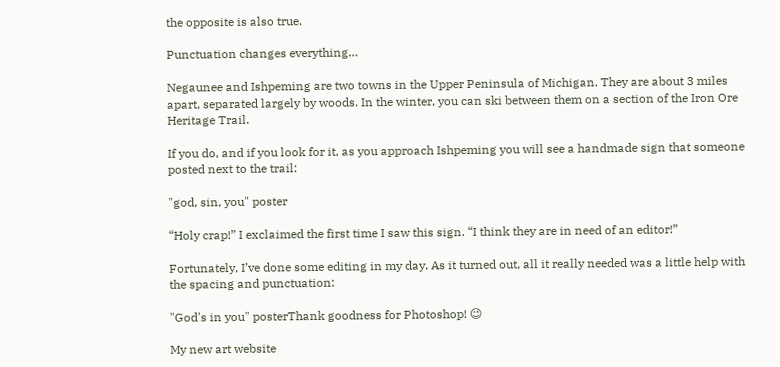the opposite is also true.

Punctuation changes everything…

Negaunee and Ishpeming are two towns in the Upper Peninsula of Michigan. They are about 3 miles apart, separated largely by woods. In the winter, you can ski between them on a section of the Iron Ore Heritage Trail.

If you do, and if you look for it, as you approach Ishpeming you will see a handmade sign that someone posted next to the trail:

"god, sin, you" poster

“Holy crap!” I exclaimed the first time I saw this sign. “I think they are in need of an editor!”

Fortunately, I’ve done some editing in my day. As it turned out, all it really needed was a little help with the spacing and punctuation:

"God's in you" posterThank goodness for Photoshop! 😉

My new art website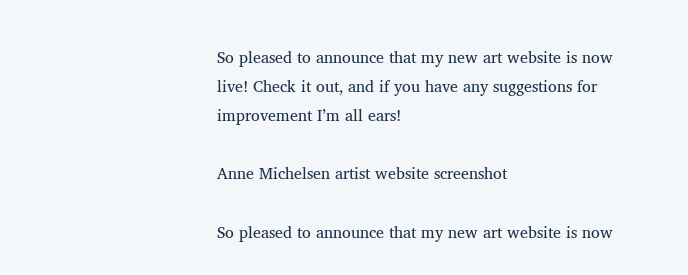So pleased to announce that my new art website is now live! Check it out, and if you have any suggestions for improvement I’m all ears!

Anne Michelsen artist website screenshot

So pleased to announce that my new art website is now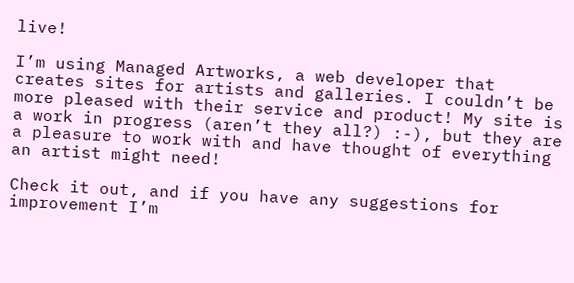live!

I’m using Managed Artworks, a web developer that creates sites for artists and galleries. I couldn’t be more pleased with their service and product! My site is a work in progress (aren’t they all?) :-), but they are a pleasure to work with and have thought of everything an artist might need!

Check it out, and if you have any suggestions for improvement I’m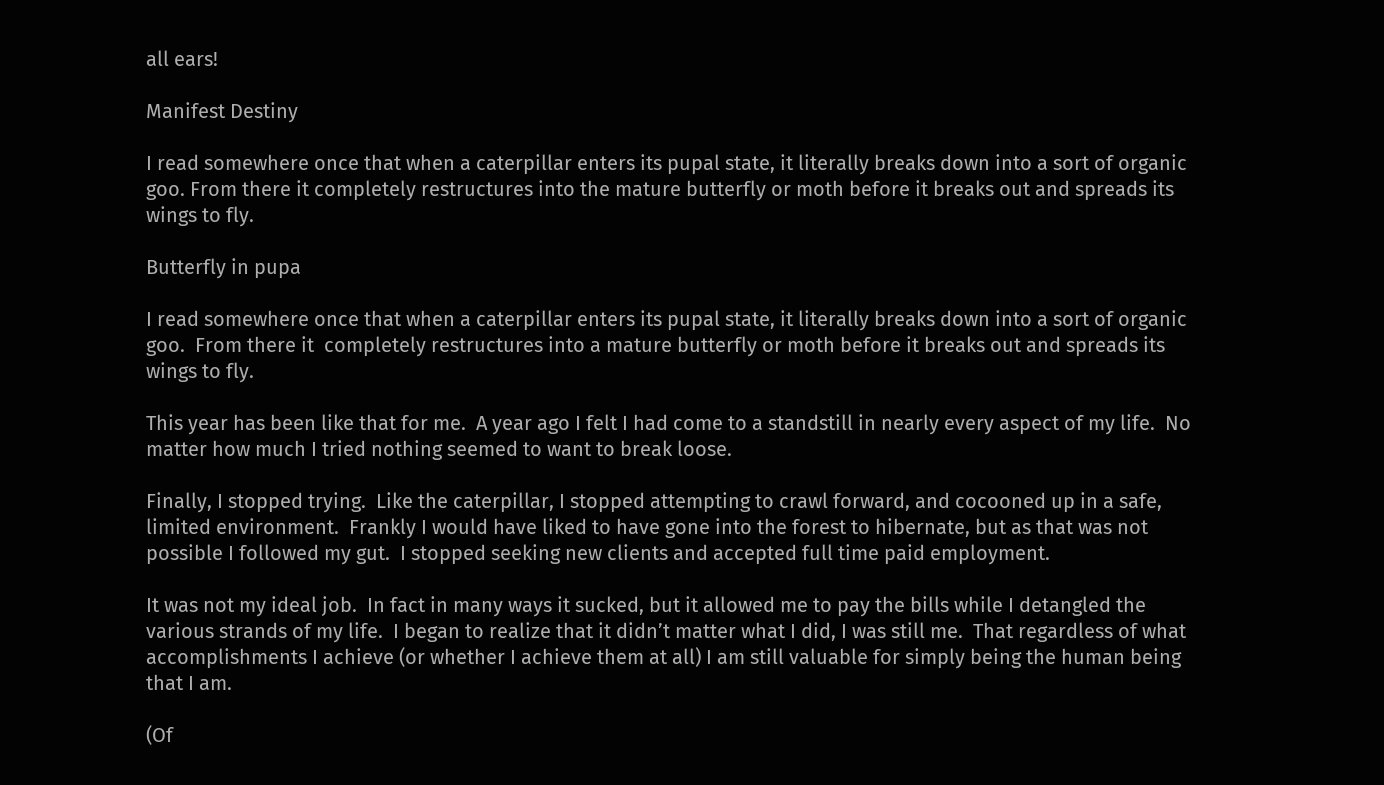all ears!

Manifest Destiny

I read somewhere once that when a caterpillar enters its pupal state, it literally breaks down into a sort of organic goo. From there it completely restructures into the mature butterfly or moth before it breaks out and spreads its wings to fly.

Butterfly in pupa

I read somewhere once that when a caterpillar enters its pupal state, it literally breaks down into a sort of organic goo.  From there it  completely restructures into a mature butterfly or moth before it breaks out and spreads its wings to fly.

This year has been like that for me.  A year ago I felt I had come to a standstill in nearly every aspect of my life.  No matter how much I tried nothing seemed to want to break loose.

Finally, I stopped trying.  Like the caterpillar, I stopped attempting to crawl forward, and cocooned up in a safe, limited environment.  Frankly I would have liked to have gone into the forest to hibernate, but as that was not possible I followed my gut.  I stopped seeking new clients and accepted full time paid employment.

It was not my ideal job.  In fact in many ways it sucked, but it allowed me to pay the bills while I detangled the various strands of my life.  I began to realize that it didn’t matter what I did, I was still me.  That regardless of what accomplishments I achieve (or whether I achieve them at all) I am still valuable for simply being the human being that I am.

(Of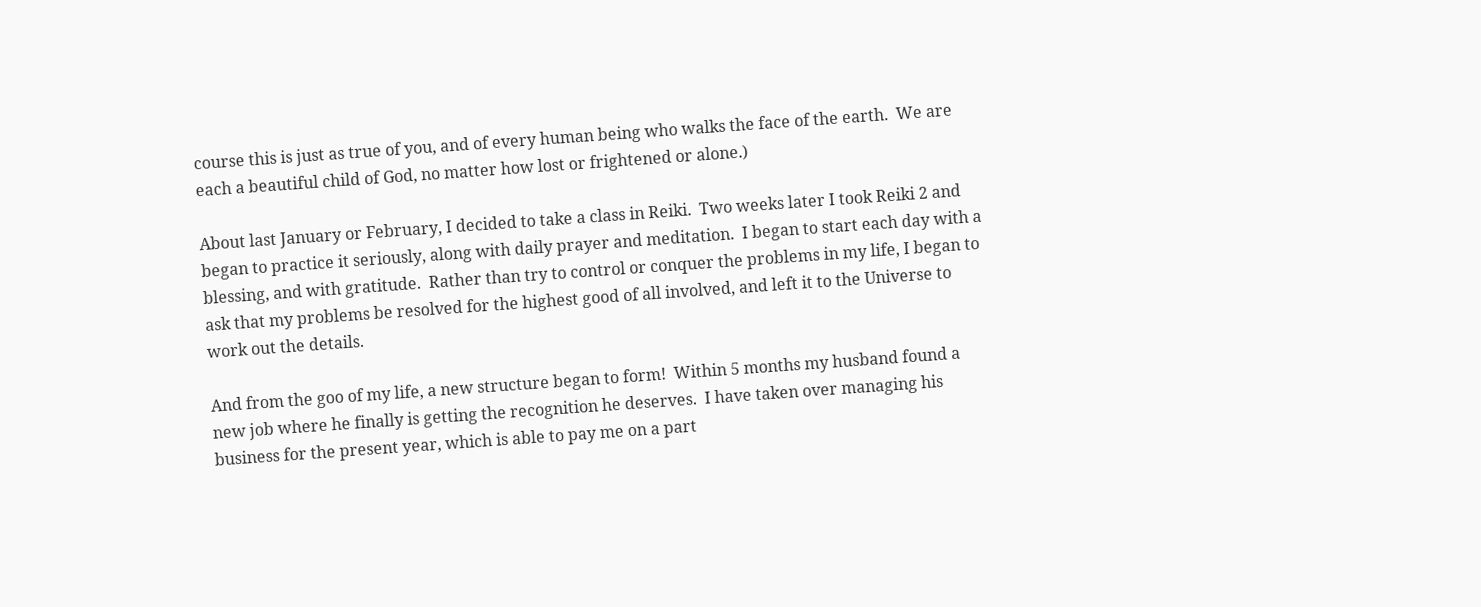course this is just as true of you, and of every human being who walks the face of the earth.  We are each a beautiful child of God, no matter how lost or frightened or alone.)

About last January or February, I decided to take a class in Reiki.  Two weeks later I took Reiki 2 and began to practice it seriously, along with daily prayer and meditation.  I began to start each day with a blessing, and with gratitude.  Rather than try to control or conquer the problems in my life, I began to ask that my problems be resolved for the highest good of all involved, and left it to the Universe to work out the details.

And from the goo of my life, a new structure began to form!  Within 5 months my husband found a new job where he finally is getting the recognition he deserves.  I have taken over managing his business for the present year, which is able to pay me on a part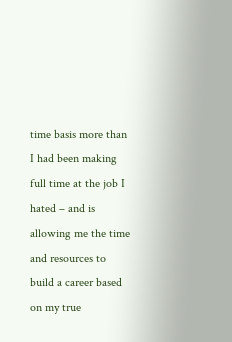time basis more than I had been making full time at the job I hated – and is allowing me the time and resources to build a career based on my true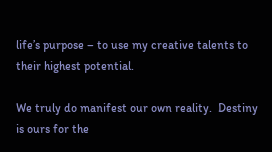life’s purpose – to use my creative talents to their highest potential.

We truly do manifest our own reality.  Destiny is ours for the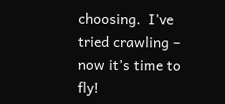choosing.  I’ve tried crawling – now it’s time to fly!